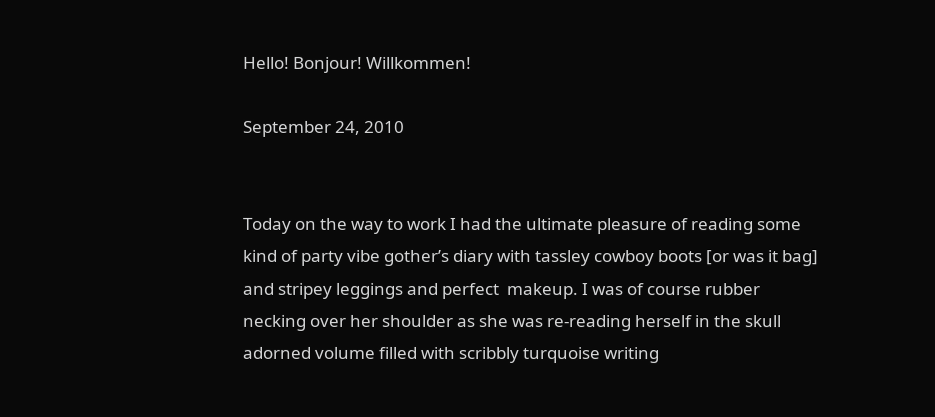Hello! Bonjour! Willkommen!

September 24, 2010


Today on the way to work I had the ultimate pleasure of reading some kind of party vibe gother’s diary with tassley cowboy boots [or was it bag] and stripey leggings and perfect  makeup. I was of course rubber necking over her shoulder as she was re-reading herself in the skull adorned volume filled with scribbly turquoise writing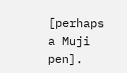[perhaps a Muji pen].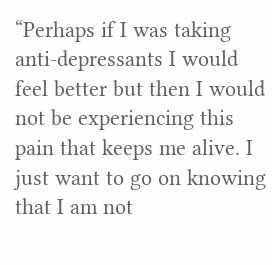“Perhaps if I was taking  anti-depressants I would feel better but then I would not be experiencing this pain that keeps me alive. I just want to go on knowing that I am not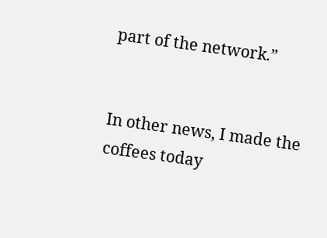part of the network.”


In other news, I made the coffees today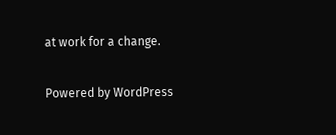at work for a change.

Powered by WordPress